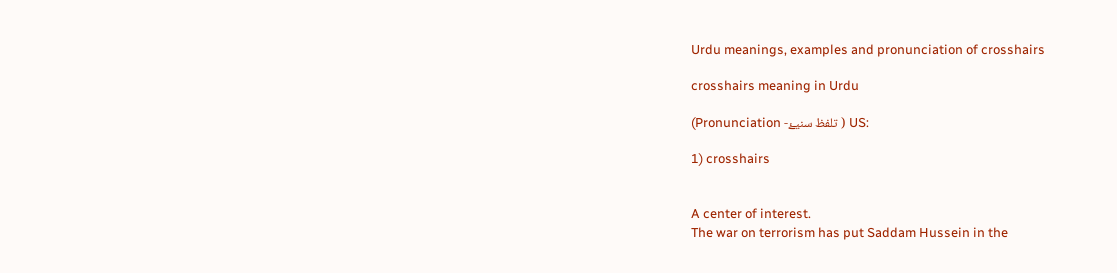Urdu meanings, examples and pronunciation of crosshairs

crosshairs meaning in Urdu

(Pronunciation -تلفظ سنیۓ ) US:

1) crosshairs


A center of interest.
The war on terrorism has put Saddam Hussein in the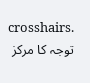crosshairs.
توجہ کا مرکز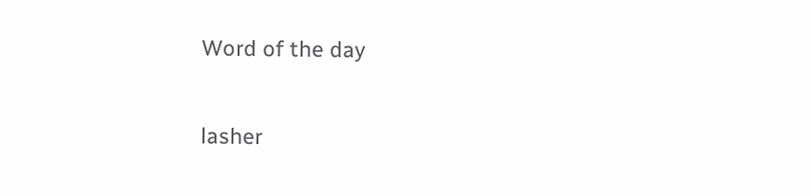Word of the day

lasher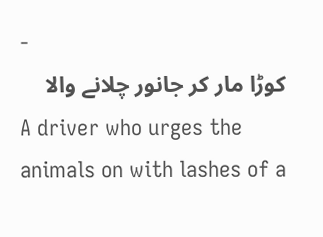-
کوڑا مار کر جانور چلانے والا
A driver who urges the animals on with lashes of a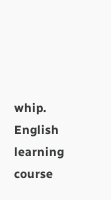whip.
English learning course